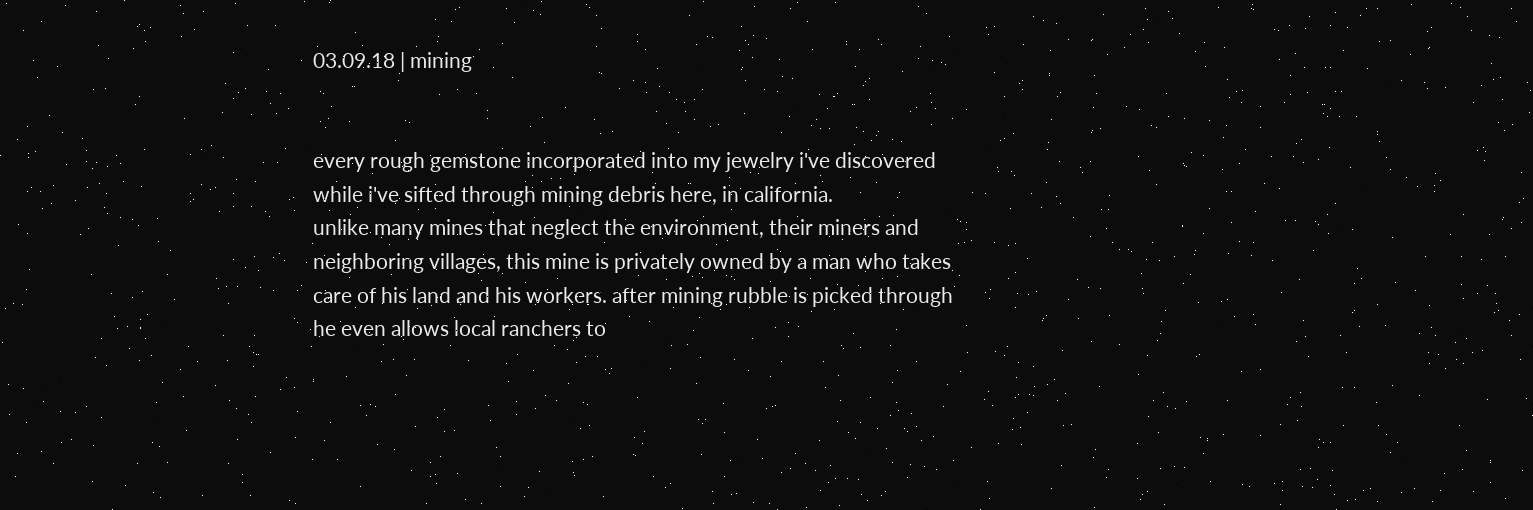03.09.18 | mining


every rough gemstone incorporated into my jewelry i've discovered while i've sifted through mining debris here, in california.
unlike many mines that neglect the environment, their miners and neighboring villages, this mine is privately owned by a man who takes care of his land and his workers. after mining rubble is picked through he even allows local ranchers to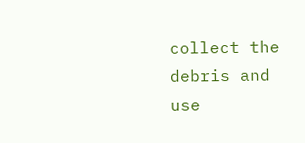collect the debris and use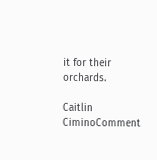it for their orchards.

Caitlin CiminoComment